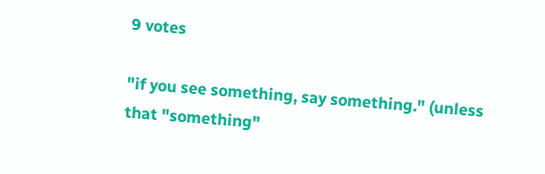9 votes

"if you see something, say something." (unless that "something"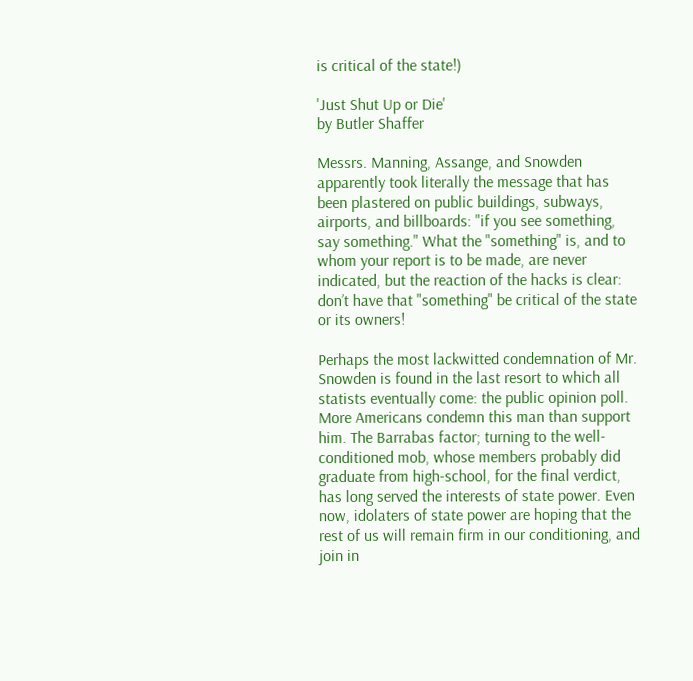is critical of the state!)

'Just Shut Up or Die'
by Butler Shaffer

Messrs. Manning, Assange, and Snowden apparently took literally the message that has been plastered on public buildings, subways, airports, and billboards: "if you see something, say something." What the "something" is, and to whom your report is to be made, are never indicated, but the reaction of the hacks is clear: don’t have that "something" be critical of the state or its owners!

Perhaps the most lackwitted condemnation of Mr. Snowden is found in the last resort to which all statists eventually come: the public opinion poll. More Americans condemn this man than support him. The Barrabas factor; turning to the well-conditioned mob, whose members probably did graduate from high-school, for the final verdict, has long served the interests of state power. Even now, idolaters of state power are hoping that the rest of us will remain firm in our conditioning, and join in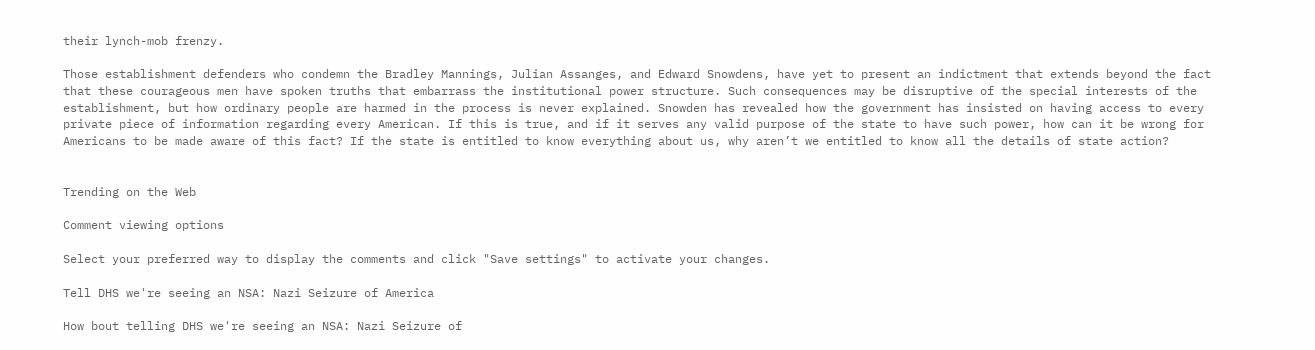their lynch-mob frenzy.

Those establishment defenders who condemn the Bradley Mannings, Julian Assanges, and Edward Snowdens, have yet to present an indictment that extends beyond the fact that these courageous men have spoken truths that embarrass the institutional power structure. Such consequences may be disruptive of the special interests of the establishment, but how ordinary people are harmed in the process is never explained. Snowden has revealed how the government has insisted on having access to every private piece of information regarding every American. If this is true, and if it serves any valid purpose of the state to have such power, how can it be wrong for Americans to be made aware of this fact? If the state is entitled to know everything about us, why aren’t we entitled to know all the details of state action?


Trending on the Web

Comment viewing options

Select your preferred way to display the comments and click "Save settings" to activate your changes.

Tell DHS we're seeing an NSA: Nazi Seizure of America

How bout telling DHS we're seeing an NSA: Nazi Seizure of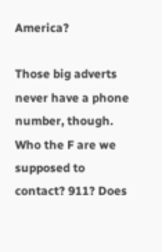America?

Those big adverts never have a phone number, though. Who the F are we supposed to contact? 911? Does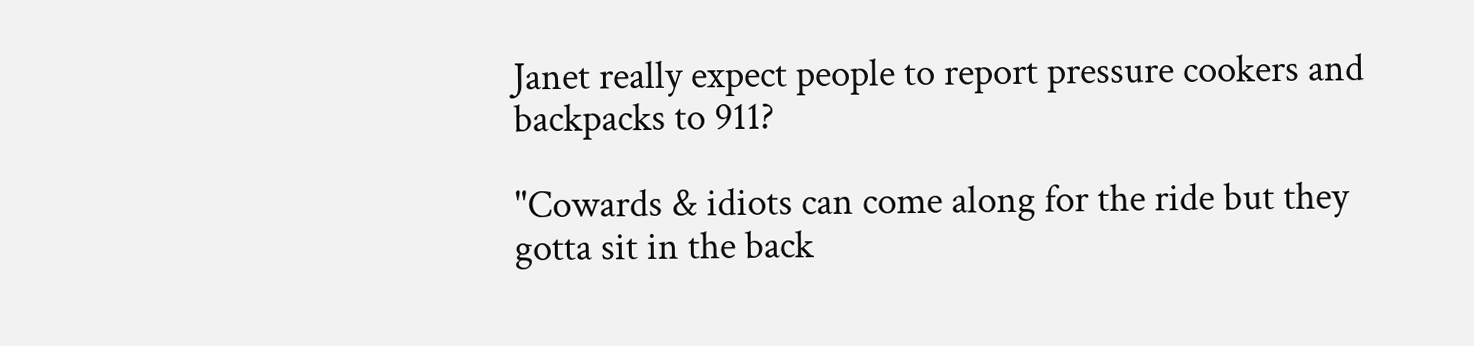Janet really expect people to report pressure cookers and backpacks to 911?

"Cowards & idiots can come along for the ride but they gotta sit in the back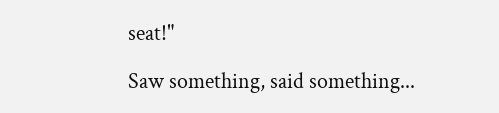seat!"

Saw something, said something...